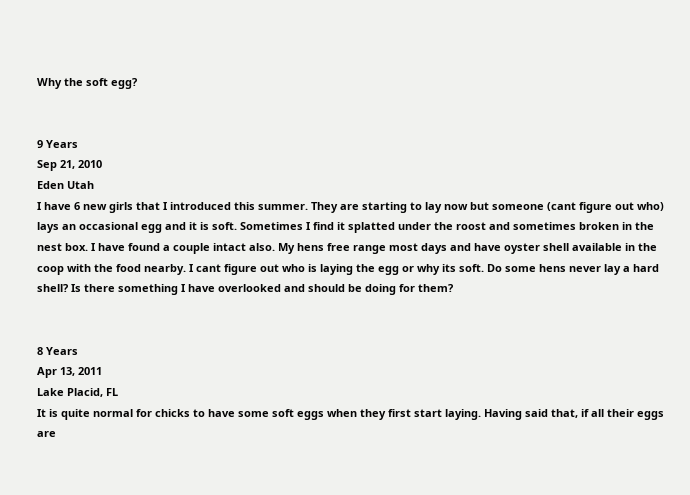Why the soft egg?


9 Years
Sep 21, 2010
Eden Utah
I have 6 new girls that I introduced this summer. They are starting to lay now but someone (cant figure out who) lays an occasional egg and it is soft. Sometimes I find it splatted under the roost and sometimes broken in the nest box. I have found a couple intact also. My hens free range most days and have oyster shell available in the coop with the food nearby. I cant figure out who is laying the egg or why its soft. Do some hens never lay a hard shell? Is there something I have overlooked and should be doing for them?


8 Years
Apr 13, 2011
Lake Placid, FL
It is quite normal for chicks to have some soft eggs when they first start laying. Having said that, if all their eggs are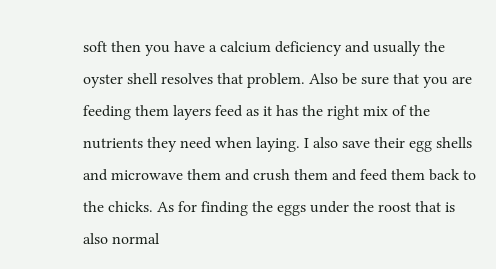soft then you have a calcium deficiency and usually the oyster shell resolves that problem. Also be sure that you are feeding them layers feed as it has the right mix of the nutrients they need when laying. I also save their egg shells and microwave them and crush them and feed them back to the chicks. As for finding the eggs under the roost that is also normal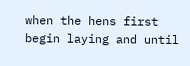when the hens first begin laying and until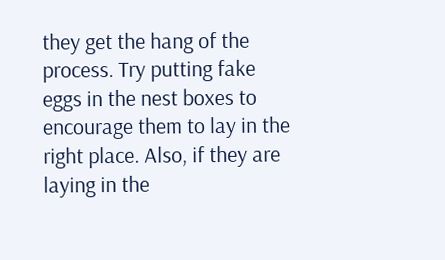they get the hang of the process. Try putting fake eggs in the nest boxes to encourage them to lay in the right place. Also, if they are laying in the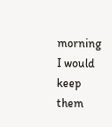morning I would keep them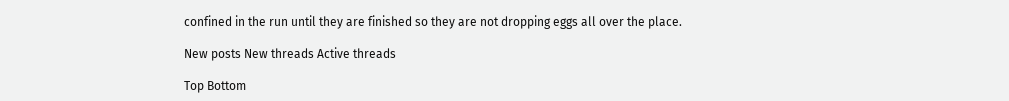confined in the run until they are finished so they are not dropping eggs all over the place.

New posts New threads Active threads

Top Bottom